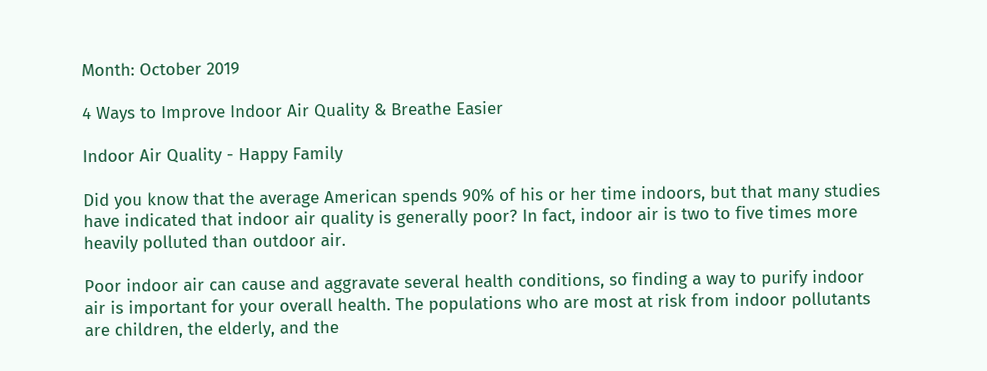Month: October 2019

4 Ways to Improve Indoor Air Quality & Breathe Easier

Indoor Air Quality - Happy Family

Did you know that the average American spends 90% of his or her time indoors, but that many studies have indicated that indoor air quality is generally poor? In fact, indoor air is two to five times more heavily polluted than outdoor air.

Poor indoor air can cause and aggravate several health conditions, so finding a way to purify indoor air is important for your overall health. The populations who are most at risk from indoor pollutants are children, the elderly, and the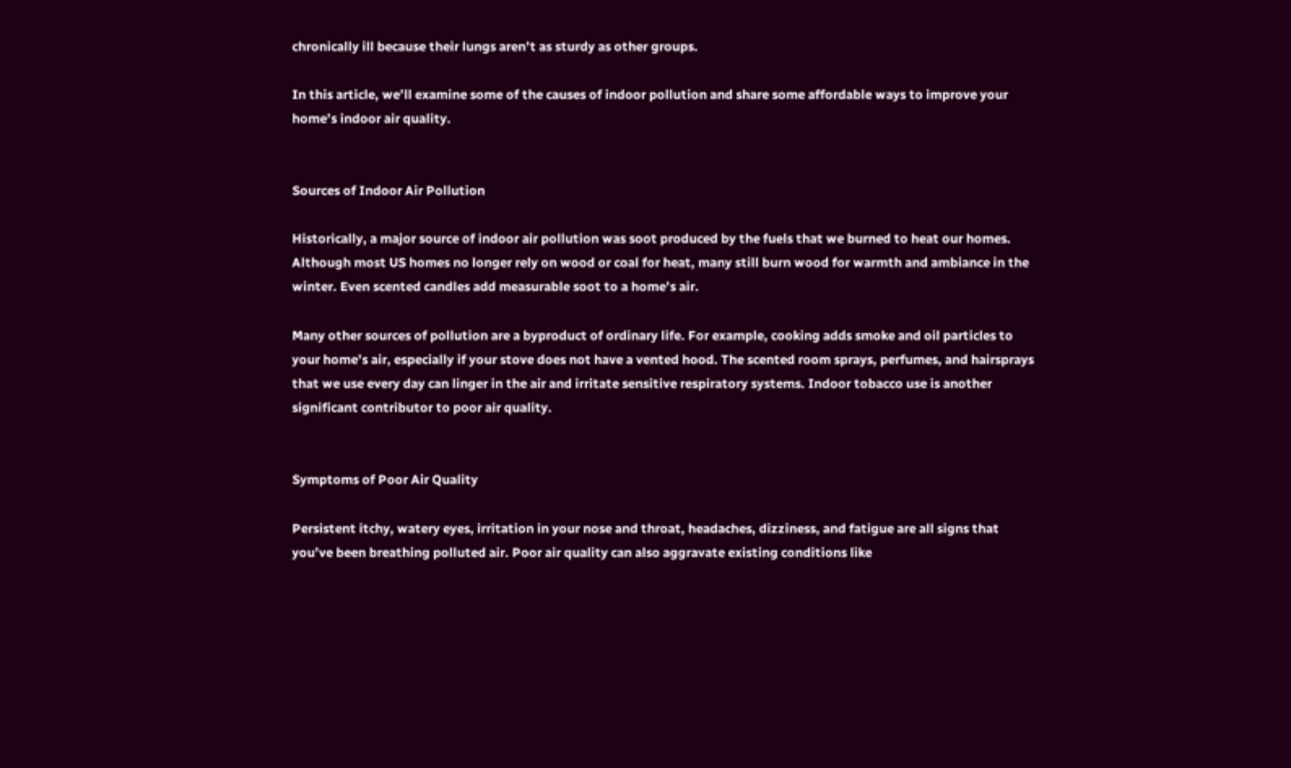chronically ill because their lungs aren’t as sturdy as other groups.

In this article, we’ll examine some of the causes of indoor pollution and share some affordable ways to improve your home’s indoor air quality.


Sources of Indoor Air Pollution

Historically, a major source of indoor air pollution was soot produced by the fuels that we burned to heat our homes. Although most US homes no longer rely on wood or coal for heat, many still burn wood for warmth and ambiance in the winter. Even scented candles add measurable soot to a home’s air.

Many other sources of pollution are a byproduct of ordinary life. For example, cooking adds smoke and oil particles to your home’s air, especially if your stove does not have a vented hood. The scented room sprays, perfumes, and hairsprays that we use every day can linger in the air and irritate sensitive respiratory systems. Indoor tobacco use is another significant contributor to poor air quality.


Symptoms of Poor Air Quality

Persistent itchy, watery eyes, irritation in your nose and throat, headaches, dizziness, and fatigue are all signs that you’ve been breathing polluted air. Poor air quality can also aggravate existing conditions like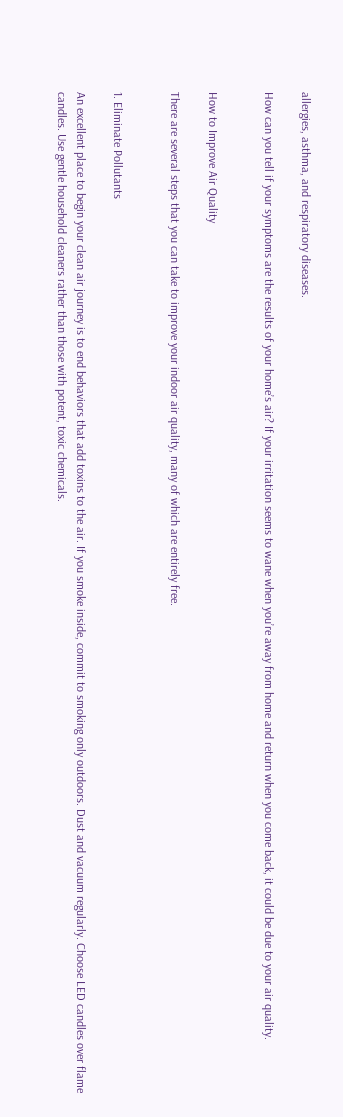allergies, asthma, and respiratory diseases.

How can you tell if your symptoms are the results of your home’s air? If your irritation seems to wane when you’re away from home and return when you come back, it could be due to your air quality.


How to Improve Air Quality

There are several steps that you can take to improve your indoor air quality, many of which are entirely free.


1. Eliminate Pollutants

An excellent place to begin your clean air journey is to end behaviors that add toxins to the air. If you smoke inside, commit to smoking only outdoors. Dust and vacuum regularly. Choose LED candles over flame candles. Use gentle household cleaners rather than those with potent, toxic chemicals.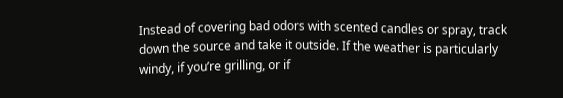Instead of covering bad odors with scented candles or spray, track down the source and take it outside. If the weather is particularly windy, if you’re grilling, or if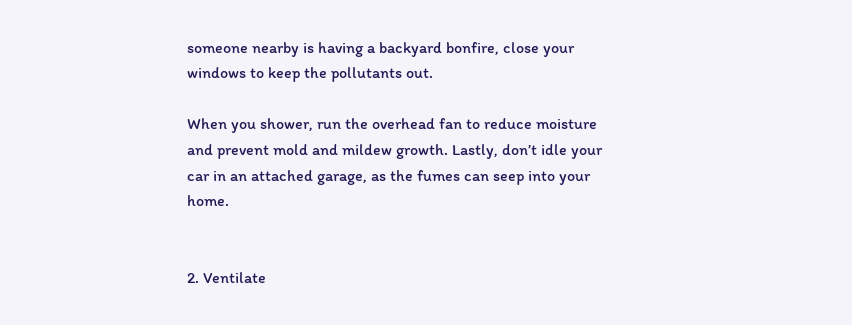someone nearby is having a backyard bonfire, close your windows to keep the pollutants out.

When you shower, run the overhead fan to reduce moisture and prevent mold and mildew growth. Lastly, don’t idle your car in an attached garage, as the fumes can seep into your home.


2. Ventilate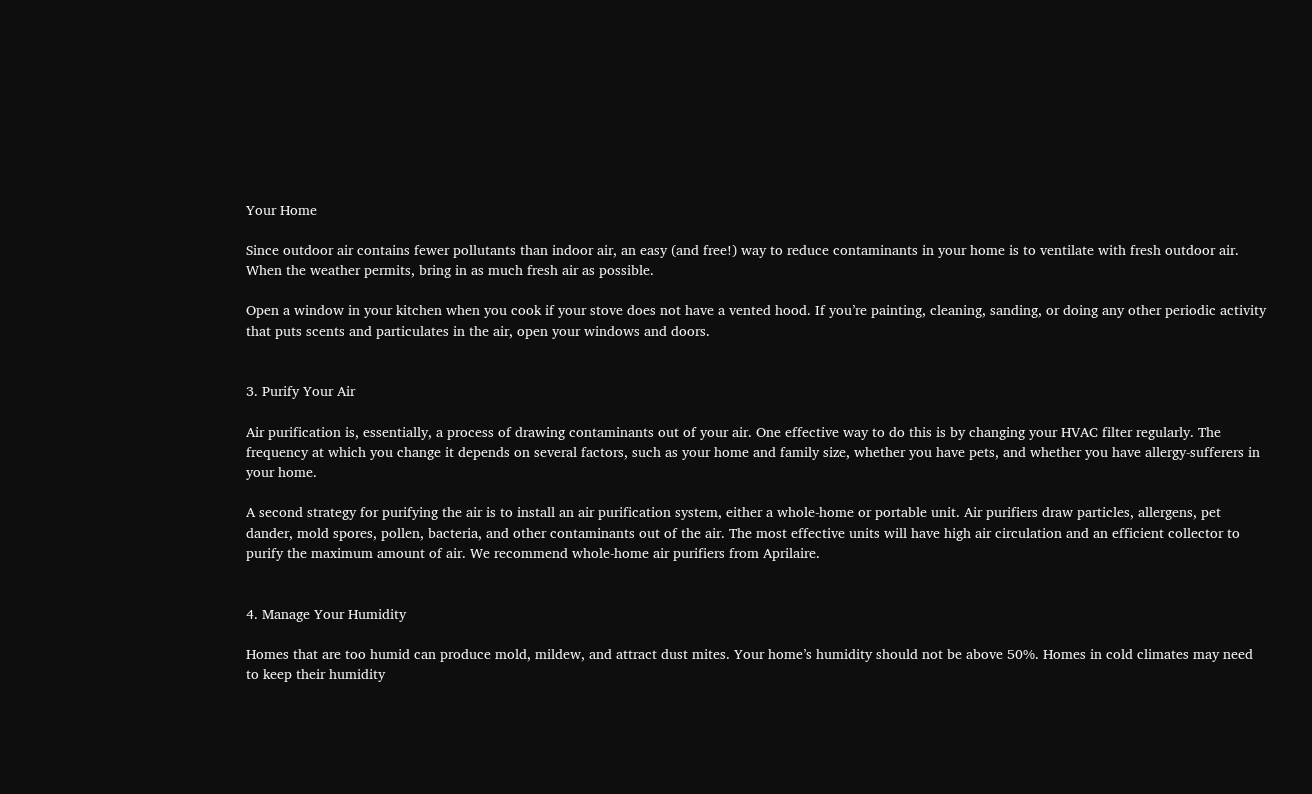Your Home

Since outdoor air contains fewer pollutants than indoor air, an easy (and free!) way to reduce contaminants in your home is to ventilate with fresh outdoor air. When the weather permits, bring in as much fresh air as possible.

Open a window in your kitchen when you cook if your stove does not have a vented hood. If you’re painting, cleaning, sanding, or doing any other periodic activity that puts scents and particulates in the air, open your windows and doors.


3. Purify Your Air

Air purification is, essentially, a process of drawing contaminants out of your air. One effective way to do this is by changing your HVAC filter regularly. The frequency at which you change it depends on several factors, such as your home and family size, whether you have pets, and whether you have allergy-sufferers in your home.

A second strategy for purifying the air is to install an air purification system, either a whole-home or portable unit. Air purifiers draw particles, allergens, pet dander, mold spores, pollen, bacteria, and other contaminants out of the air. The most effective units will have high air circulation and an efficient collector to purify the maximum amount of air. We recommend whole-home air purifiers from Aprilaire.


4. Manage Your Humidity

Homes that are too humid can produce mold, mildew, and attract dust mites. Your home’s humidity should not be above 50%. Homes in cold climates may need to keep their humidity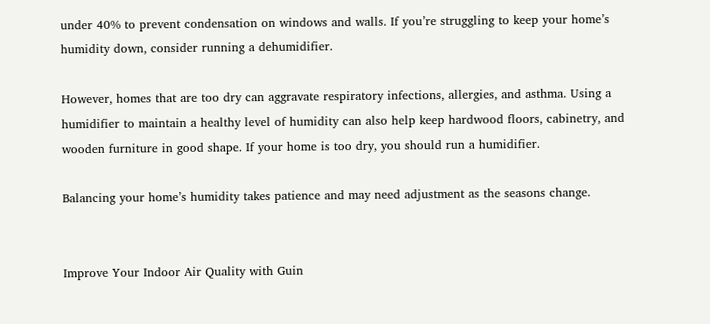under 40% to prevent condensation on windows and walls. If you’re struggling to keep your home’s humidity down, consider running a dehumidifier.

However, homes that are too dry can aggravate respiratory infections, allergies, and asthma. Using a humidifier to maintain a healthy level of humidity can also help keep hardwood floors, cabinetry, and wooden furniture in good shape. If your home is too dry, you should run a humidifier.

Balancing your home’s humidity takes patience and may need adjustment as the seasons change.


Improve Your Indoor Air Quality with Guin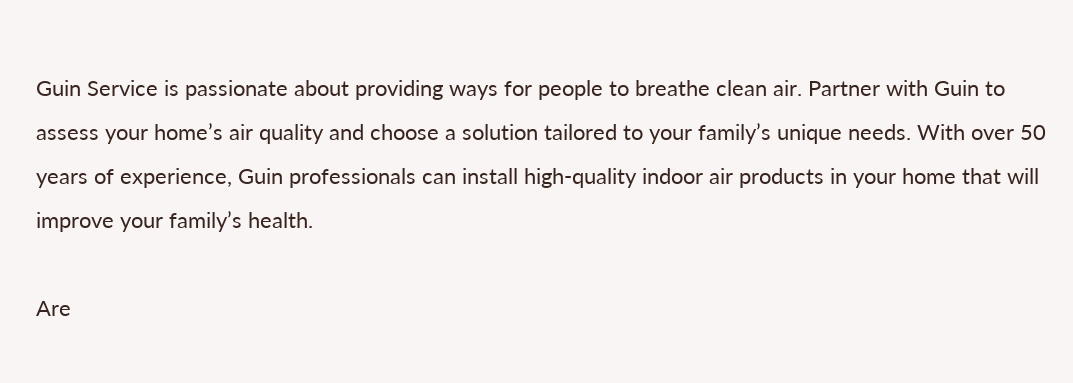Guin Service is passionate about providing ways for people to breathe clean air. Partner with Guin to assess your home’s air quality and choose a solution tailored to your family’s unique needs. With over 50 years of experience, Guin professionals can install high-quality indoor air products in your home that will improve your family’s health.

Are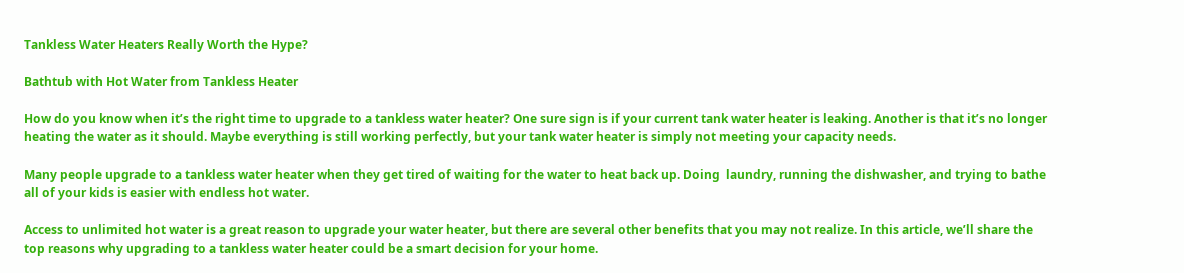Tankless Water Heaters Really Worth the Hype?

Bathtub with Hot Water from Tankless Heater

How do you know when it’s the right time to upgrade to a tankless water heater? One sure sign is if your current tank water heater is leaking. Another is that it’s no longer heating the water as it should. Maybe everything is still working perfectly, but your tank water heater is simply not meeting your capacity needs.

Many people upgrade to a tankless water heater when they get tired of waiting for the water to heat back up. Doing  laundry, running the dishwasher, and trying to bathe all of your kids is easier with endless hot water.

Access to unlimited hot water is a great reason to upgrade your water heater, but there are several other benefits that you may not realize. In this article, we’ll share the top reasons why upgrading to a tankless water heater could be a smart decision for your home.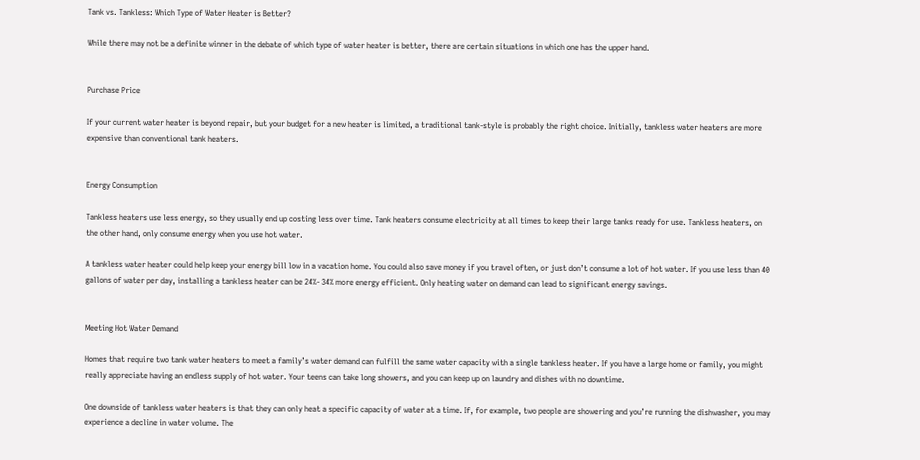Tank vs. Tankless: Which Type of Water Heater is Better?

While there may not be a definite winner in the debate of which type of water heater is better, there are certain situations in which one has the upper hand.


Purchase Price

If your current water heater is beyond repair, but your budget for a new heater is limited, a traditional tank-style is probably the right choice. Initially, tankless water heaters are more expensive than conventional tank heaters.


Energy Consumption

Tankless heaters use less energy, so they usually end up costing less over time. Tank heaters consume electricity at all times to keep their large tanks ready for use. Tankless heaters, on the other hand, only consume energy when you use hot water.

A tankless water heater could help keep your energy bill low in a vacation home. You could also save money if you travel often, or just don’t consume a lot of hot water. If you use less than 40 gallons of water per day, installing a tankless heater can be 24%- 34% more energy efficient. Only heating water on demand can lead to significant energy savings.


Meeting Hot Water Demand

Homes that require two tank water heaters to meet a family’s water demand can fulfill the same water capacity with a single tankless heater. If you have a large home or family, you might really appreciate having an endless supply of hot water. Your teens can take long showers, and you can keep up on laundry and dishes with no downtime.

One downside of tankless water heaters is that they can only heat a specific capacity of water at a time. If, for example, two people are showering and you’re running the dishwasher, you may experience a decline in water volume. The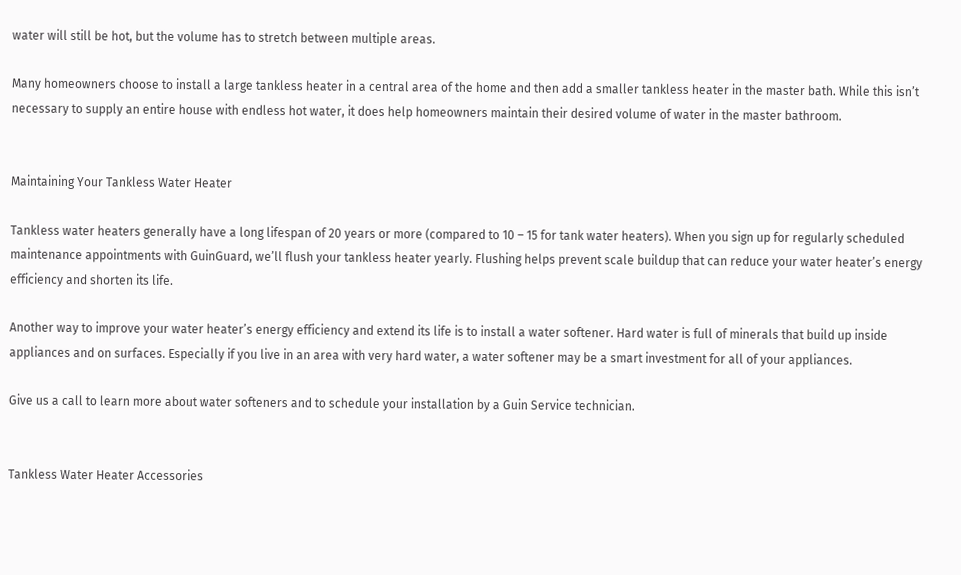water will still be hot, but the volume has to stretch between multiple areas.

Many homeowners choose to install a large tankless heater in a central area of the home and then add a smaller tankless heater in the master bath. While this isn’t necessary to supply an entire house with endless hot water, it does help homeowners maintain their desired volume of water in the master bathroom.


Maintaining Your Tankless Water Heater

Tankless water heaters generally have a long lifespan of 20 years or more (compared to 10 – 15 for tank water heaters). When you sign up for regularly scheduled maintenance appointments with GuinGuard, we’ll flush your tankless heater yearly. Flushing helps prevent scale buildup that can reduce your water heater’s energy efficiency and shorten its life.

Another way to improve your water heater’s energy efficiency and extend its life is to install a water softener. Hard water is full of minerals that build up inside appliances and on surfaces. Especially if you live in an area with very hard water, a water softener may be a smart investment for all of your appliances.

Give us a call to learn more about water softeners and to schedule your installation by a Guin Service technician.


Tankless Water Heater Accessories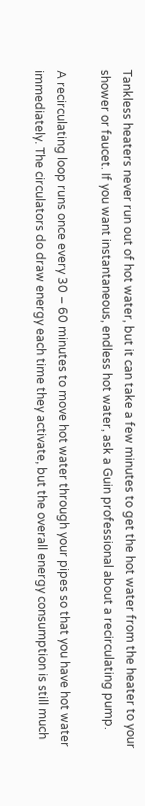Tankless heaters never run out of hot water, but it can take a few minutes to get the hot water from the heater to your shower or faucet. If you want instantaneous, endless hot water, ask a Guin professional about a recirculating pump.

A recirculating loop runs once every 30 – 60 minutes to move hot water through your pipes so that you have hot water immediately. The circulators do draw energy each time they activate, but the overall energy consumption is still much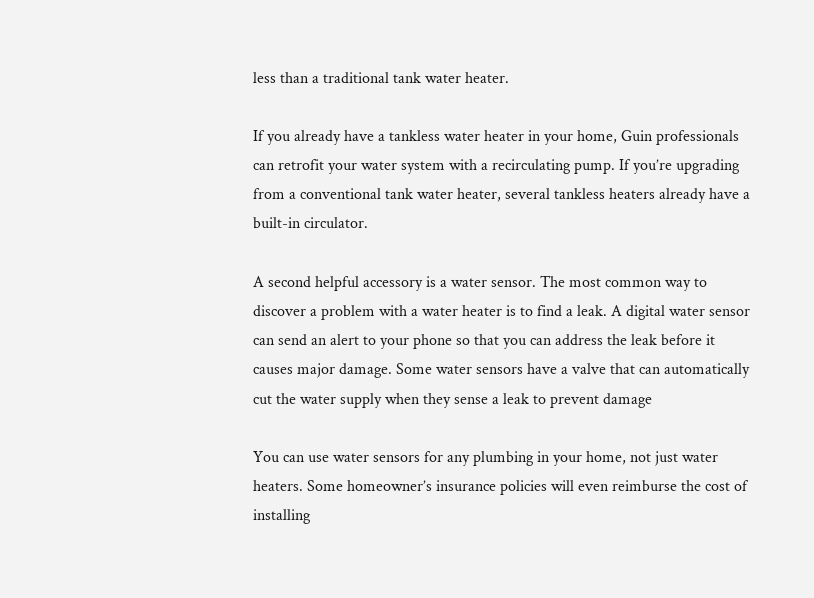less than a traditional tank water heater.

If you already have a tankless water heater in your home, Guin professionals can retrofit your water system with a recirculating pump. If you’re upgrading from a conventional tank water heater, several tankless heaters already have a built-in circulator.

A second helpful accessory is a water sensor. The most common way to discover a problem with a water heater is to find a leak. A digital water sensor can send an alert to your phone so that you can address the leak before it causes major damage. Some water sensors have a valve that can automatically cut the water supply when they sense a leak to prevent damage

You can use water sensors for any plumbing in your home, not just water heaters. Some homeowner’s insurance policies will even reimburse the cost of installing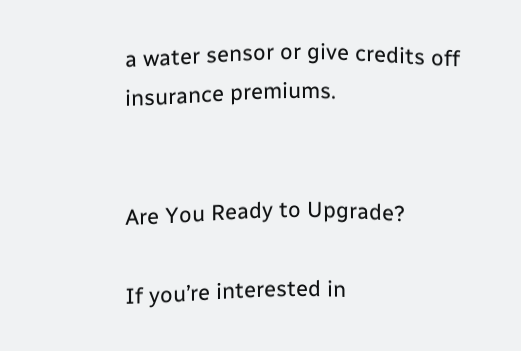a water sensor or give credits off insurance premiums.


Are You Ready to Upgrade?

If you’re interested in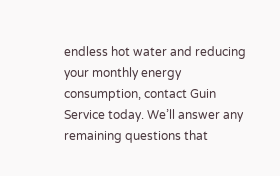endless hot water and reducing your monthly energy consumption, contact Guin Service today. We’ll answer any remaining questions that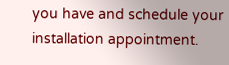you have and schedule your installation appointment.